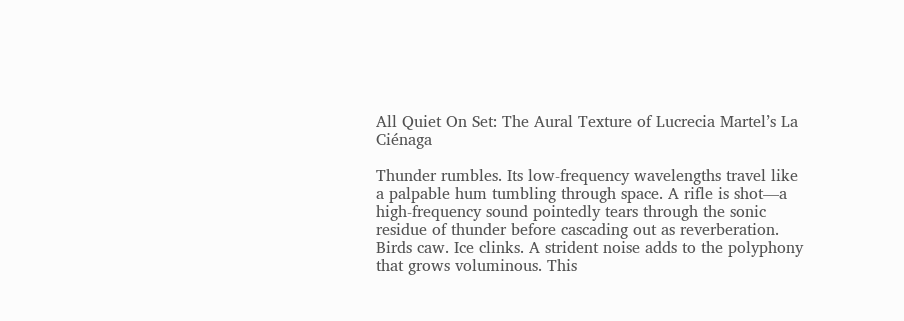All Quiet On Set: The Aural Texture of Lucrecia Martel’s La Ciénaga

Thunder rumbles. Its low-frequency wavelengths travel like a palpable hum tumbling through space. A rifle is shot—a high-frequency sound pointedly tears through the sonic residue of thunder before cascading out as reverberation. Birds caw. Ice clinks. A strident noise adds to the polyphony that grows voluminous. This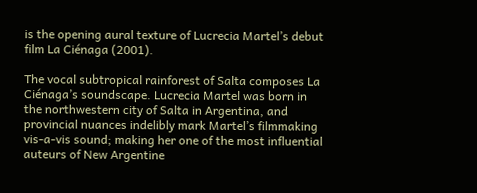is the opening aural texture of Lucrecia Martel’s debut film La Ciénaga (2001).

The vocal subtropical rainforest of Salta composes La Ciénaga’s soundscape. Lucrecia Martel was born in the northwestern city of Salta in Argentina, and provincial nuances indelibly mark Martel’s filmmaking vis-a-vis sound; making her one of the most influential auteurs of New Argentine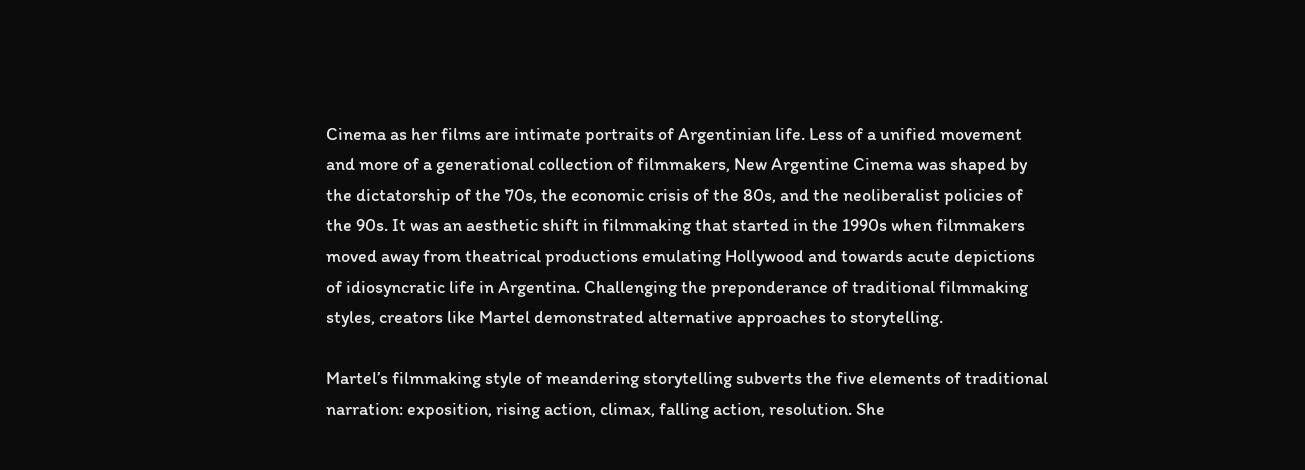Cinema as her films are intimate portraits of Argentinian life. Less of a unified movement and more of a generational collection of filmmakers, New Argentine Cinema was shaped by the dictatorship of the 70s, the economic crisis of the 80s, and the neoliberalist policies of the 90s. It was an aesthetic shift in filmmaking that started in the 1990s when filmmakers moved away from theatrical productions emulating Hollywood and towards acute depictions of idiosyncratic life in Argentina. Challenging the preponderance of traditional filmmaking styles, creators like Martel demonstrated alternative approaches to storytelling.

Martel’s filmmaking style of meandering storytelling subverts the five elements of traditional narration: exposition, rising action, climax, falling action, resolution. She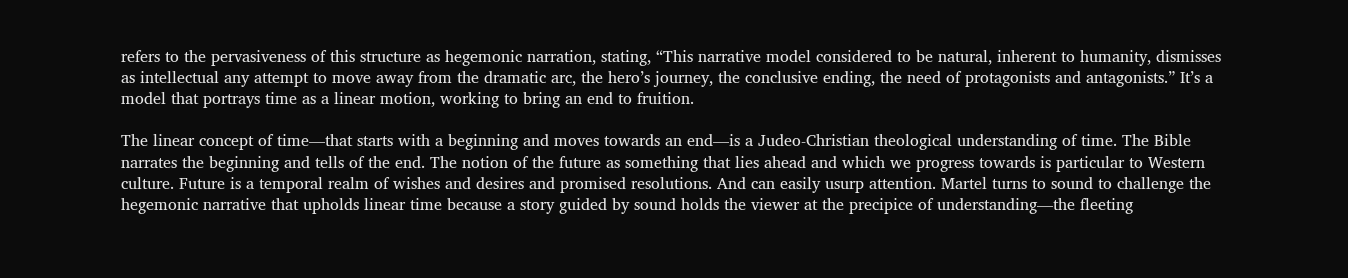refers to the pervasiveness of this structure as hegemonic narration, stating, “This narrative model considered to be natural, inherent to humanity, dismisses as intellectual any attempt to move away from the dramatic arc, the hero’s journey, the conclusive ending, the need of protagonists and antagonists.” It’s a model that portrays time as a linear motion, working to bring an end to fruition.

The linear concept of time—that starts with a beginning and moves towards an end—is a Judeo-Christian theological understanding of time. The Bible narrates the beginning and tells of the end. The notion of the future as something that lies ahead and which we progress towards is particular to Western culture. Future is a temporal realm of wishes and desires and promised resolutions. And can easily usurp attention. Martel turns to sound to challenge the hegemonic narrative that upholds linear time because a story guided by sound holds the viewer at the precipice of understanding—the fleeting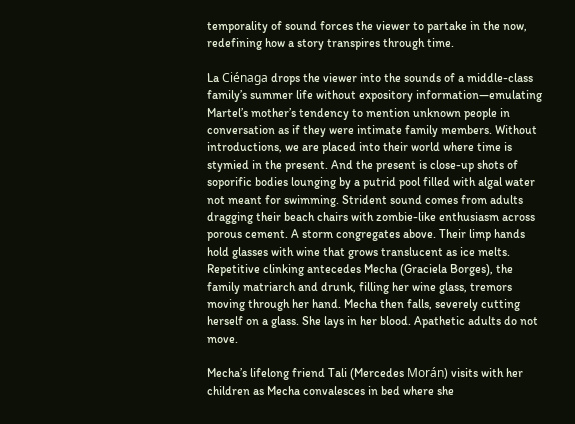temporality of sound forces the viewer to partake in the now, redefining how a story transpires through time.

La Ciénaga drops the viewer into the sounds of a middle-class family’s summer life without expository information—emulating Martel’s mother’s tendency to mention unknown people in conversation as if they were intimate family members. Without introductions, we are placed into their world where time is stymied in the present. And the present is close-up shots of soporific bodies lounging by a putrid pool filled with algal water not meant for swimming. Strident sound comes from adults dragging their beach chairs with zombie-like enthusiasm across porous cement. A storm congregates above. Their limp hands hold glasses with wine that grows translucent as ice melts. Repetitive clinking antecedes Mecha (Graciela Borges), the family matriarch and drunk, filling her wine glass, tremors moving through her hand. Mecha then falls, severely cutting herself on a glass. She lays in her blood. Apathetic adults do not move.

Mecha’s lifelong friend Tali (Mercedes Morán) visits with her children as Mecha convalesces in bed where she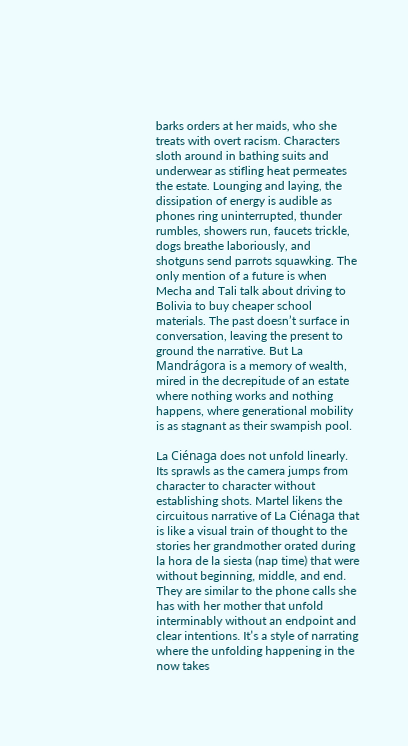barks orders at her maids, who she treats with overt racism. Characters sloth around in bathing suits and underwear as stifling heat permeates the estate. Lounging and laying, the dissipation of energy is audible as phones ring uninterrupted, thunder rumbles, showers run, faucets trickle, dogs breathe laboriously, and shotguns send parrots squawking. The only mention of a future is when Mecha and Tali talk about driving to Bolivia to buy cheaper school materials. The past doesn’t surface in conversation, leaving the present to ground the narrative. But La Mandrágora is a memory of wealth, mired in the decrepitude of an estate where nothing works and nothing happens, where generational mobility is as stagnant as their swampish pool.

La Ciénaga does not unfold linearly. Its sprawls as the camera jumps from character to character without establishing shots. Martel likens the circuitous narrative of La Ciénaga that is like a visual train of thought to the stories her grandmother orated during la hora de la siesta (nap time) that were without beginning, middle, and end. They are similar to the phone calls she has with her mother that unfold interminably without an endpoint and clear intentions. It’s a style of narrating where the unfolding happening in the now takes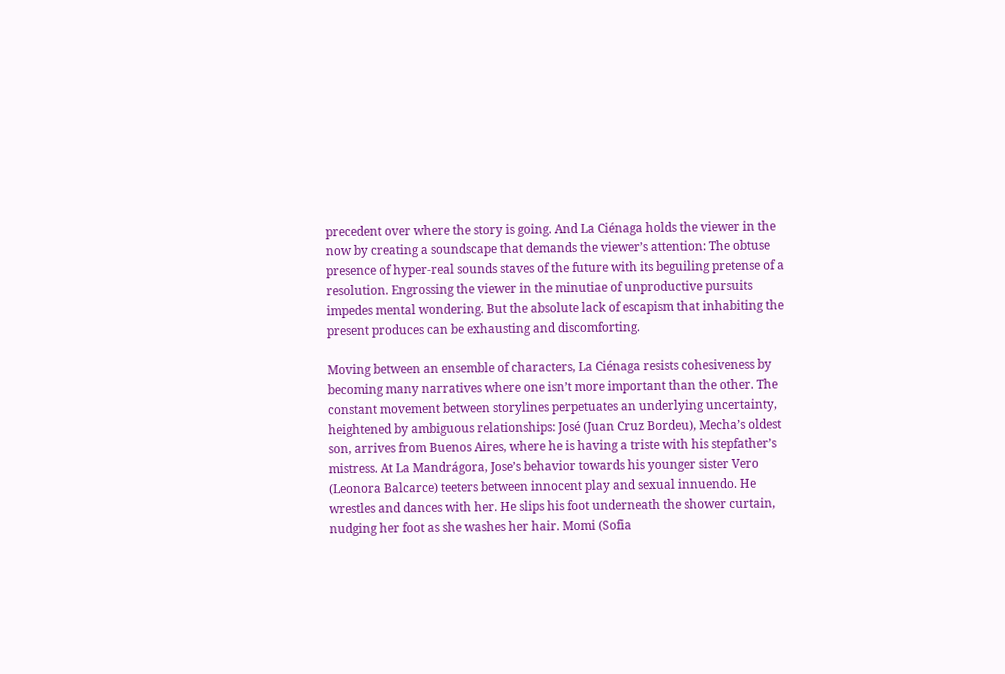precedent over where the story is going. And La Ciénaga holds the viewer in the now by creating a soundscape that demands the viewer’s attention: The obtuse presence of hyper-real sounds staves of the future with its beguiling pretense of a resolution. Engrossing the viewer in the minutiae of unproductive pursuits impedes mental wondering. But the absolute lack of escapism that inhabiting the present produces can be exhausting and discomforting.

Moving between an ensemble of characters, La Ciénaga resists cohesiveness by becoming many narratives where one isn’t more important than the other. The constant movement between storylines perpetuates an underlying uncertainty, heightened by ambiguous relationships: José (Juan Cruz Bordeu), Mecha’s oldest son, arrives from Buenos Aires, where he is having a triste with his stepfather’s mistress. At La Mandrágora, Jose’s behavior towards his younger sister Vero (Leonora Balcarce) teeters between innocent play and sexual innuendo. He wrestles and dances with her. He slips his foot underneath the shower curtain, nudging her foot as she washes her hair. Momi (Sofia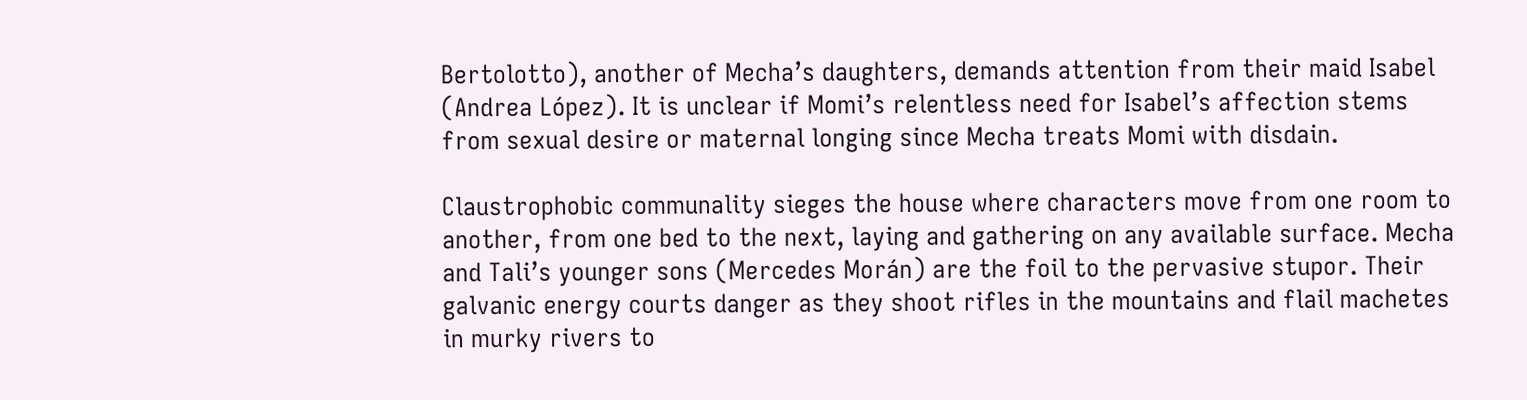Bertolotto), another of Mecha’s daughters, demands attention from their maid Isabel (Andrea López). It is unclear if Momi’s relentless need for Isabel’s affection stems from sexual desire or maternal longing since Mecha treats Momi with disdain.

Claustrophobic communality sieges the house where characters move from one room to another, from one bed to the next, laying and gathering on any available surface. Mecha and Tali’s younger sons (Mercedes Morán) are the foil to the pervasive stupor. Their galvanic energy courts danger as they shoot rifles in the mountains and flail machetes in murky rivers to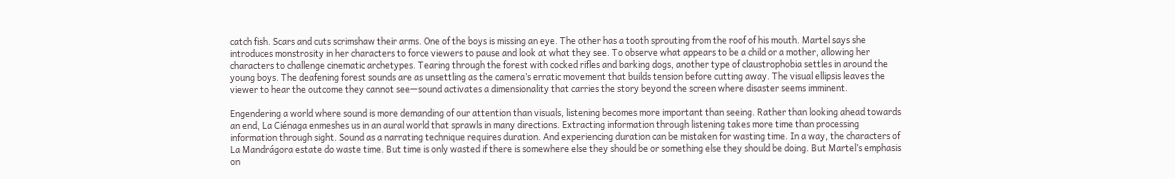catch fish. Scars and cuts scrimshaw their arms. One of the boys is missing an eye. The other has a tooth sprouting from the roof of his mouth. Martel says she introduces monstrosity in her characters to force viewers to pause and look at what they see. To observe what appears to be a child or a mother, allowing her characters to challenge cinematic archetypes. Tearing through the forest with cocked rifles and barking dogs, another type of claustrophobia settles in around the young boys. The deafening forest sounds are as unsettling as the camera’s erratic movement that builds tension before cutting away. The visual ellipsis leaves the viewer to hear the outcome they cannot see—sound activates a dimensionality that carries the story beyond the screen where disaster seems imminent.

Engendering a world where sound is more demanding of our attention than visuals, listening becomes more important than seeing. Rather than looking ahead towards an end, La Ciénaga enmeshes us in an aural world that sprawls in many directions. Extracting information through listening takes more time than processing information through sight. Sound as a narrating technique requires duration. And experiencing duration can be mistaken for wasting time. In a way, the characters of La Mandrágora estate do waste time. But time is only wasted if there is somewhere else they should be or something else they should be doing. But Martel’s emphasis on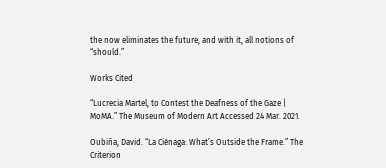the now eliminates the future, and with it, all notions of “should.”

Works Cited

“Lucrecia Martel, to Contest the Deafness of the Gaze | MoMA.” The Museum of Modern Art Accessed 24 Mar. 2021.

Oubiña, David. “La Ciénaga: What’s Outside the Frame.” The Criterion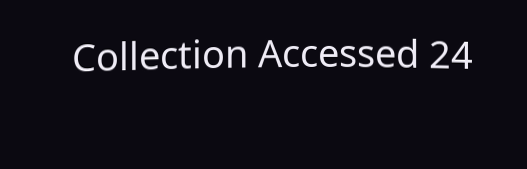Collection Accessed 24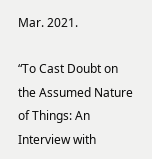Mar. 2021.

“To Cast Doubt on the Assumed Nature of Things: An Interview with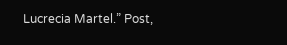Lucrecia Martel.” Post,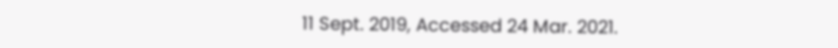11 Sept. 2019, Accessed 24 Mar. 2021.